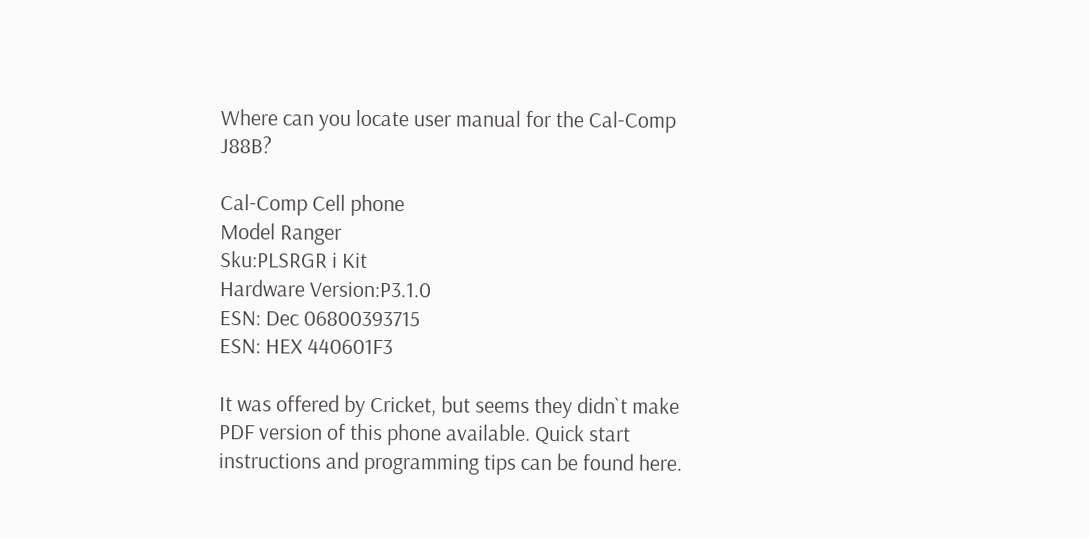Where can you locate user manual for the Cal-Comp J88B?

Cal-Comp Cell phone
Model Ranger
Sku:PLSRGR i Kit
Hardware Version:P3.1.0
ESN: Dec 06800393715
ESN: HEX 440601F3

It was offered by Cricket, but seems they didn`t make PDF version of this phone available. Quick start instructions and programming tips can be found here.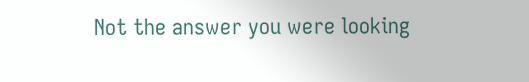Not the answer you were looking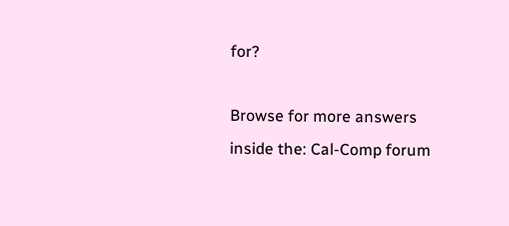for?

Browse for more answers inside the: Cal-Comp forum